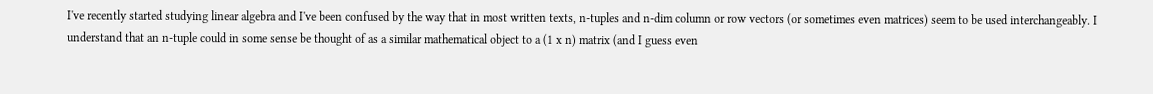I've recently started studying linear algebra and I've been confused by the way that in most written texts, n-tuples and n-dim column or row vectors (or sometimes even matrices) seem to be used interchangeably. I understand that an n-tuple could in some sense be thought of as a similar mathematical object to a (1 x n) matrix (and I guess even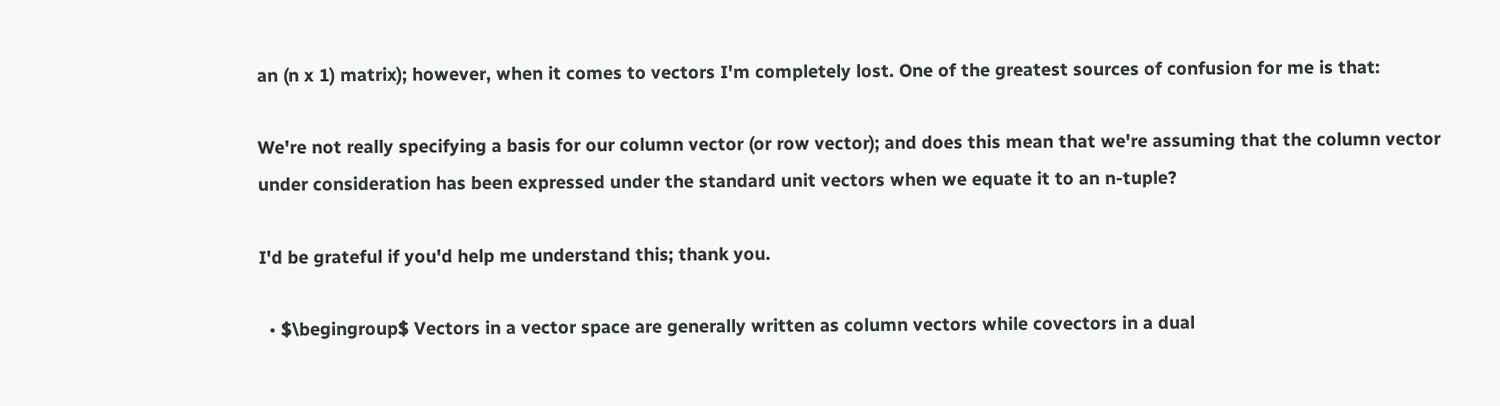an (n x 1) matrix); however, when it comes to vectors I'm completely lost. One of the greatest sources of confusion for me is that:

We're not really specifying a basis for our column vector (or row vector); and does this mean that we're assuming that the column vector under consideration has been expressed under the standard unit vectors when we equate it to an n-tuple?

I'd be grateful if you'd help me understand this; thank you.

  • $\begingroup$ Vectors in a vector space are generally written as column vectors while covectors in a dual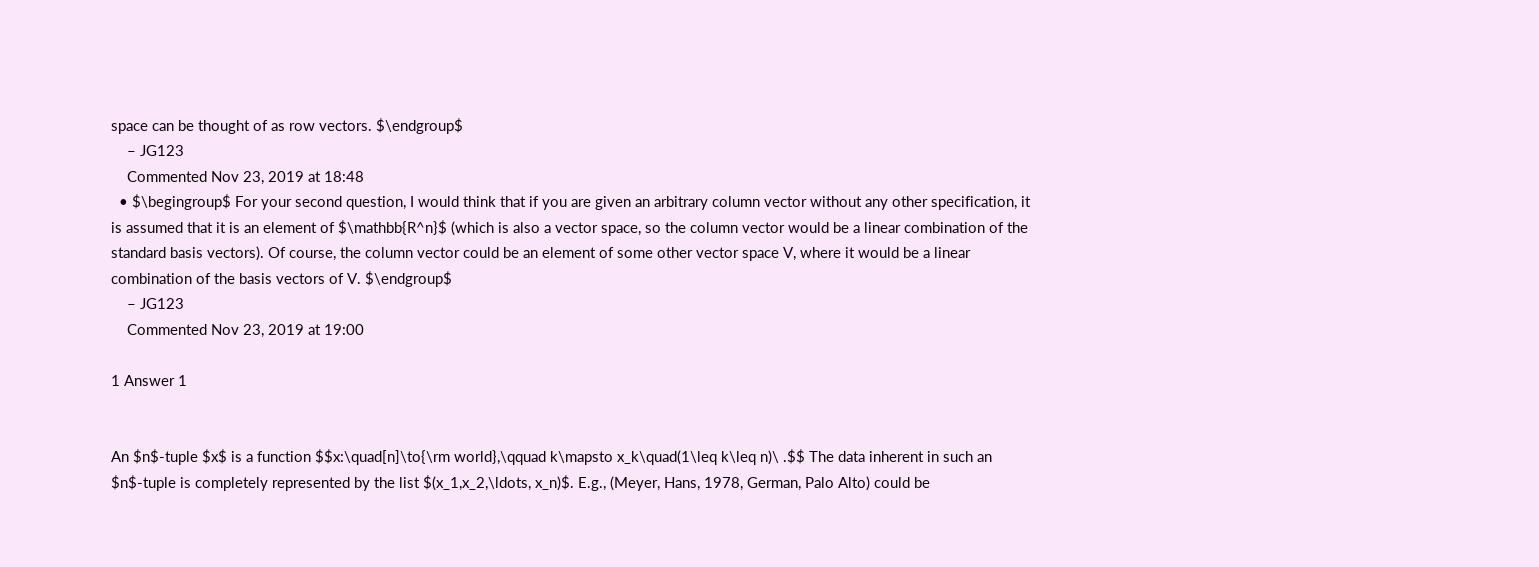space can be thought of as row vectors. $\endgroup$
    – JG123
    Commented Nov 23, 2019 at 18:48
  • $\begingroup$ For your second question, I would think that if you are given an arbitrary column vector without any other specification, it is assumed that it is an element of $\mathbb{R^n}$ (which is also a vector space, so the column vector would be a linear combination of the standard basis vectors). Of course, the column vector could be an element of some other vector space V, where it would be a linear combination of the basis vectors of V. $\endgroup$
    – JG123
    Commented Nov 23, 2019 at 19:00

1 Answer 1


An $n$-tuple $x$ is a function $$x:\quad[n]\to{\rm world},\qquad k\mapsto x_k\quad(1\leq k\leq n)\ .$$ The data inherent in such an $n$-tuple is completely represented by the list $(x_1,x_2,\ldots, x_n)$. E.g., (Meyer, Hans, 1978, German, Palo Alto) could be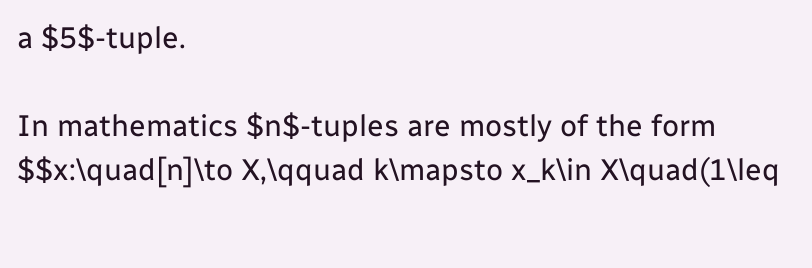a $5$-tuple.

In mathematics $n$-tuples are mostly of the form $$x:\quad[n]\to X,\qquad k\mapsto x_k\in X\quad(1\leq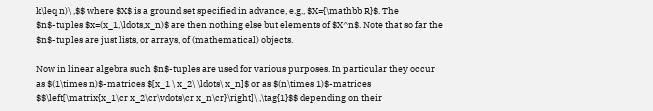k\leq n)\ ,$$ where $X$ is a ground set specified in advance, e.g., $X={\mathbb R}$. The $n$-tuples $x=(x_1,\ldots,x_n)$ are then nothing else but elements of $X^n$. Note that so far the $n$-tuples are just lists, or arrays, of (mathematical) objects.

Now in linear algebra such $n$-tuples are used for various purposes. In particular they occur as $(1\times n)$-matrices $[x_1 \ x_2\ \ldots\ x_n]$ or as $(n\times 1)$-matrices $$\left[\matrix{x_1\cr x_2\cr\vdots\cr x_n\cr}\right]\ ,\tag{1}$$ depending on their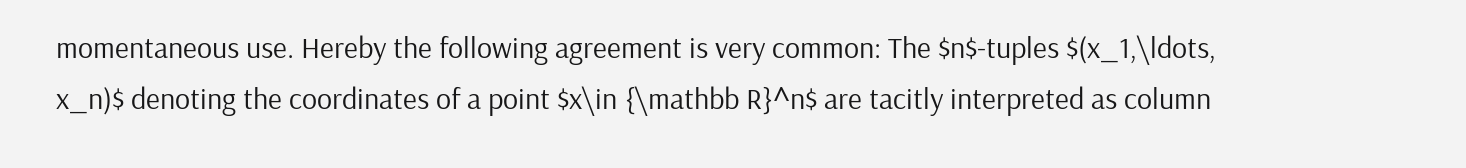momentaneous use. Hereby the following agreement is very common: The $n$-tuples $(x_1,\ldots, x_n)$ denoting the coordinates of a point $x\in {\mathbb R}^n$ are tacitly interpreted as column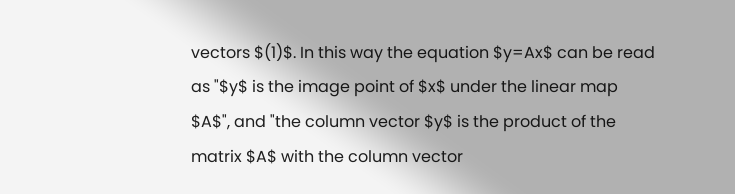vectors $(1)$. In this way the equation $y=Ax$ can be read as "$y$ is the image point of $x$ under the linear map $A$", and "the column vector $y$ is the product of the matrix $A$ with the column vector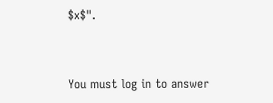$x$".


You must log in to answer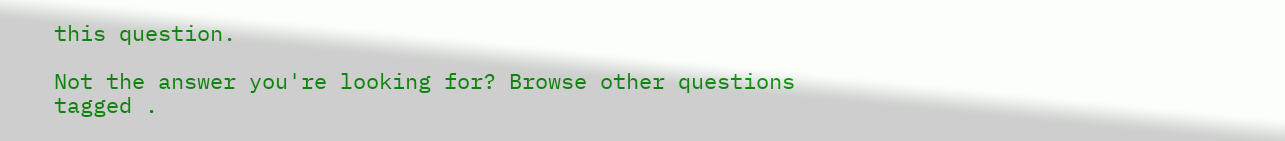this question.

Not the answer you're looking for? Browse other questions tagged .